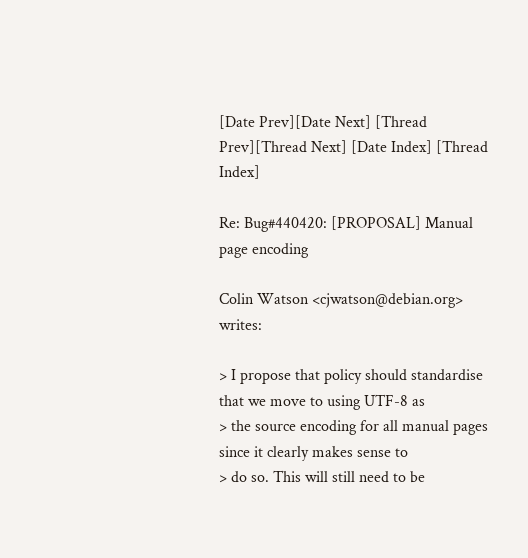[Date Prev][Date Next] [Thread Prev][Thread Next] [Date Index] [Thread Index]

Re: Bug#440420: [PROPOSAL] Manual page encoding

Colin Watson <cjwatson@debian.org> writes:

> I propose that policy should standardise that we move to using UTF-8 as
> the source encoding for all manual pages since it clearly makes sense to
> do so. This will still need to be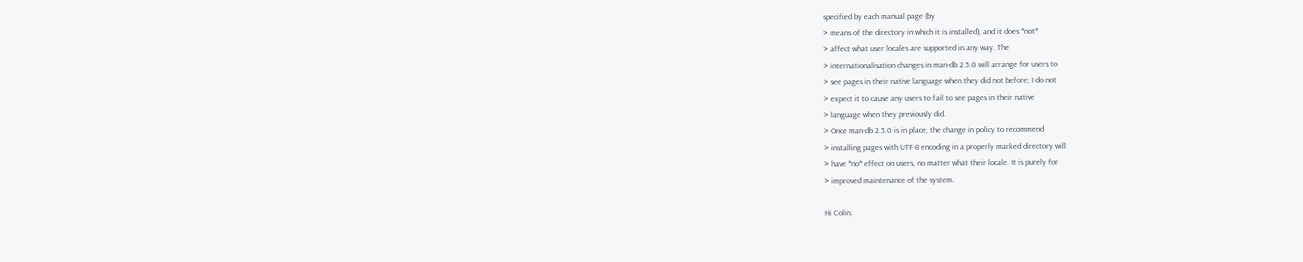specified by each manual page (by
> means of the directory in which it is installed), and it does *not*
> affect what user locales are supported in any way. The
> internationalisation changes in man-db 2.5.0 will arrange for users to
> see pages in their native language when they did not before; I do not
> expect it to cause any users to fail to see pages in their native
> language when they previously did.
> Once man-db 2.5.0 is in place, the change in policy to recommend
> installing pages with UTF-8 encoding in a properly marked directory will
> have *no* effect on users, no matter what their locale. It is purely for
> improved maintenance of the system.

Hi Colin,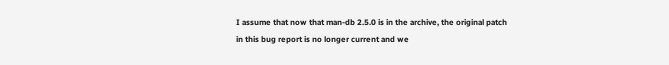I assume that now that man-db 2.5.0 is in the archive, the original patch
in this bug report is no longer current and we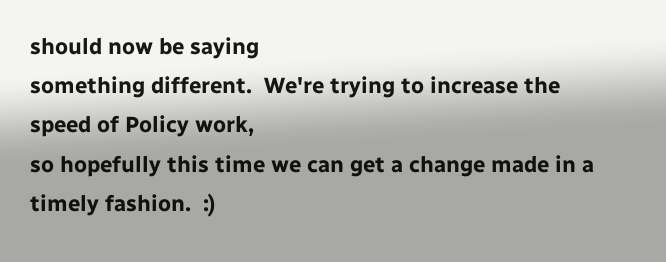should now be saying
something different.  We're trying to increase the speed of Policy work,
so hopefully this time we can get a change made in a timely fashion.  :)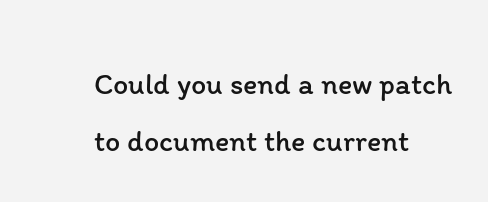Could you send a new patch to document the current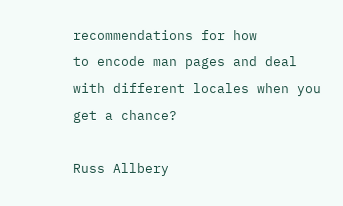recommendations for how
to encode man pages and deal with different locales when you get a chance?

Russ Allbery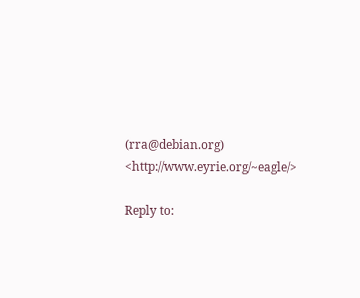(rra@debian.org)               <http://www.eyrie.org/~eagle/>

Reply to: